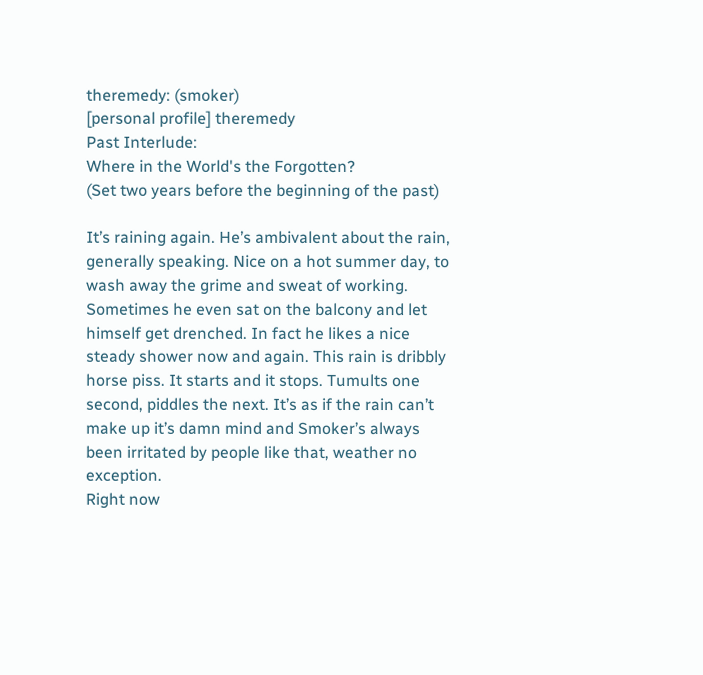theremedy: (smoker)
[personal profile] theremedy
Past Interlude:
Where in the World's the Forgotten?
(Set two years before the beginning of the past)

It’s raining again. He’s ambivalent about the rain, generally speaking. Nice on a hot summer day, to wash away the grime and sweat of working. Sometimes he even sat on the balcony and let himself get drenched. In fact he likes a nice steady shower now and again. This rain is dribbly horse piss. It starts and it stops. Tumults one second, piddles the next. It’s as if the rain can’t make up it’s damn mind and Smoker’s always been irritated by people like that, weather no exception.
Right now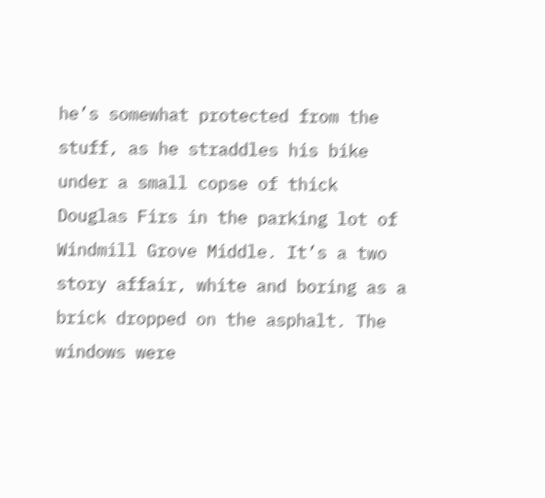he’s somewhat protected from the stuff, as he straddles his bike under a small copse of thick Douglas Firs in the parking lot of Windmill Grove Middle. It’s a two story affair, white and boring as a brick dropped on the asphalt. The windows were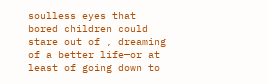soulless eyes that bored children could stare out of , dreaming of a better life—or at least of going down to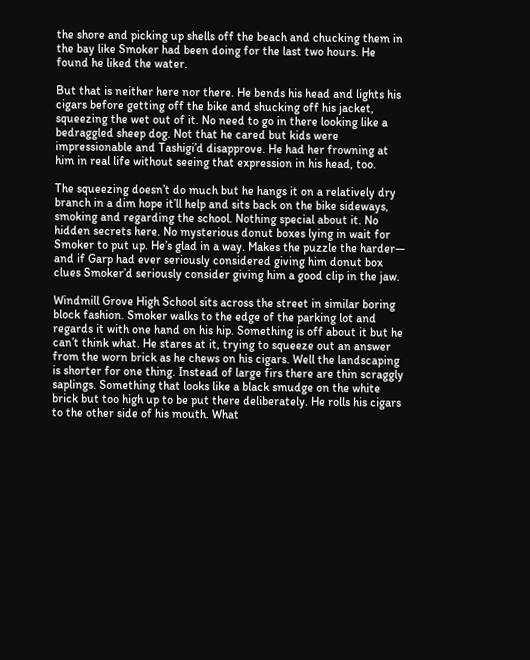the shore and picking up shells off the beach and chucking them in the bay like Smoker had been doing for the last two hours. He found he liked the water.

But that is neither here nor there. He bends his head and lights his cigars before getting off the bike and shucking off his jacket, squeezing the wet out of it. No need to go in there looking like a bedraggled sheep dog. Not that he cared but kids were impressionable and Tashigi’d disapprove. He had her frowning at him in real life without seeing that expression in his head, too.

The squeezing doesn’t do much but he hangs it on a relatively dry branch in a dim hope it’ll help and sits back on the bike sideways, smoking and regarding the school. Nothing special about it. No hidden secrets here. No mysterious donut boxes lying in wait for Smoker to put up. He’s glad in a way. Makes the puzzle the harder— and if Garp had ever seriously considered giving him donut box clues Smoker’d seriously consider giving him a good clip in the jaw.

Windmill Grove High School sits across the street in similar boring block fashion. Smoker walks to the edge of the parking lot and regards it with one hand on his hip. Something is off about it but he can’t think what. He stares at it, trying to squeeze out an answer from the worn brick as he chews on his cigars. Well the landscaping is shorter for one thing. Instead of large firs there are thin scraggly saplings. Something that looks like a black smudge on the white brick but too high up to be put there deliberately. He rolls his cigars to the other side of his mouth. What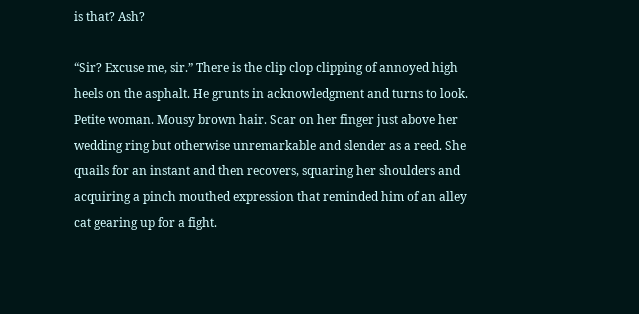is that? Ash?

“Sir? Excuse me, sir.” There is the clip clop clipping of annoyed high heels on the asphalt. He grunts in acknowledgment and turns to look. Petite woman. Mousy brown hair. Scar on her finger just above her wedding ring but otherwise unremarkable and slender as a reed. She quails for an instant and then recovers, squaring her shoulders and acquiring a pinch mouthed expression that reminded him of an alley cat gearing up for a fight.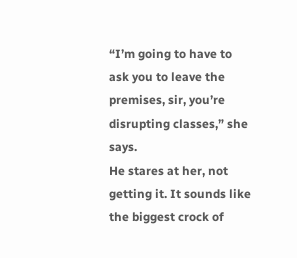“I’m going to have to ask you to leave the premises, sir, you’re disrupting classes,” she says.
He stares at her, not getting it. It sounds like the biggest crock of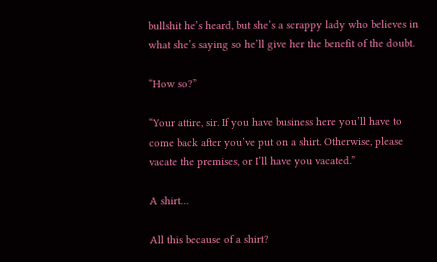bullshit he’s heard, but she’s a scrappy lady who believes in what she’s saying so he’ll give her the benefit of the doubt.

“How so?”

“Your attire, sir. If you have business here you’ll have to come back after you’ve put on a shirt. Otherwise, please vacate the premises, or I’ll have you vacated.”

A shirt…

All this because of a shirt?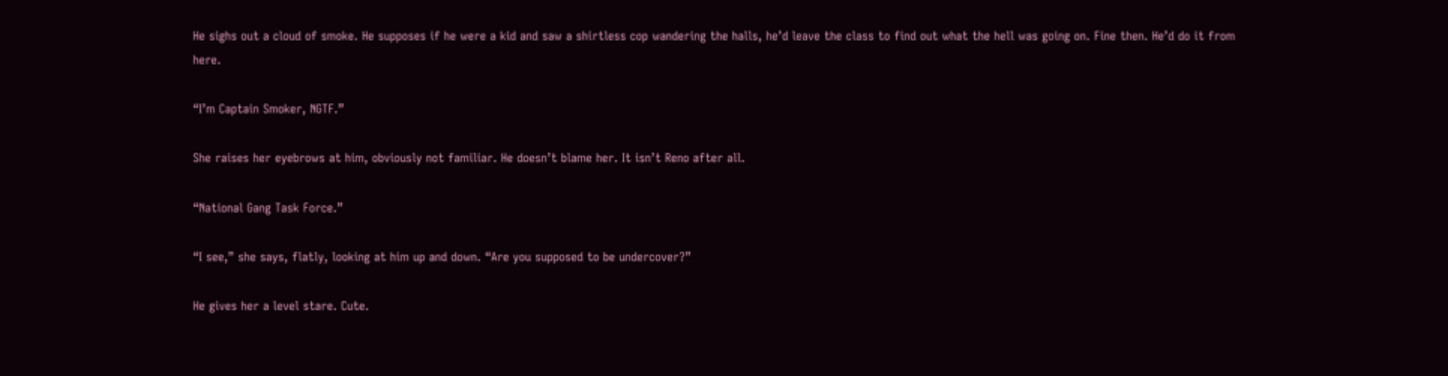He sighs out a cloud of smoke. He supposes if he were a kid and saw a shirtless cop wandering the halls, he’d leave the class to find out what the hell was going on. Fine then. He’d do it from here.

“I’m Captain Smoker, NGTF.”

She raises her eyebrows at him, obviously not familiar. He doesn’t blame her. It isn’t Reno after all.

“National Gang Task Force.”

“I see,” she says, flatly, looking at him up and down. “Are you supposed to be undercover?”

He gives her a level stare. Cute.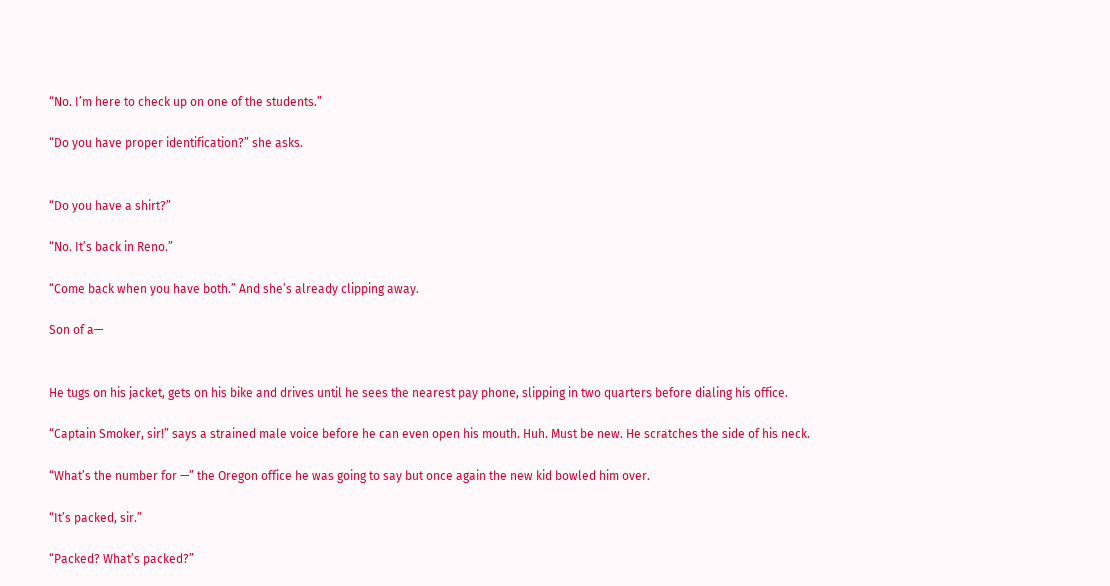“No. I’m here to check up on one of the students.”

“Do you have proper identification?” she asks.


“Do you have a shirt?”

“No. It’s back in Reno.”

“Come back when you have both.” And she’s already clipping away.

Son of a—


He tugs on his jacket, gets on his bike and drives until he sees the nearest pay phone, slipping in two quarters before dialing his office.

“Captain Smoker, sir!” says a strained male voice before he can even open his mouth. Huh. Must be new. He scratches the side of his neck.

“What’s the number for —” the Oregon office he was going to say but once again the new kid bowled him over.

“It’s packed, sir.”

“Packed? What’s packed?”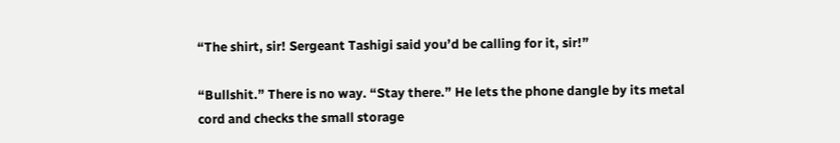“The shirt, sir! Sergeant Tashigi said you’d be calling for it, sir!”

“Bullshit.” There is no way. “Stay there.” He lets the phone dangle by its metal cord and checks the small storage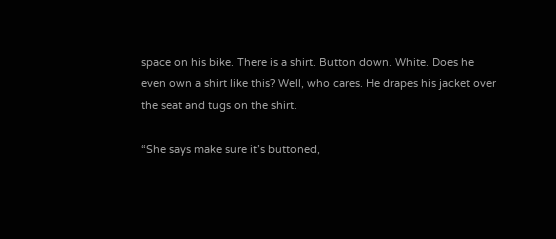space on his bike. There is a shirt. Button down. White. Does he even own a shirt like this? Well, who cares. He drapes his jacket over the seat and tugs on the shirt.

“She says make sure it’s buttoned,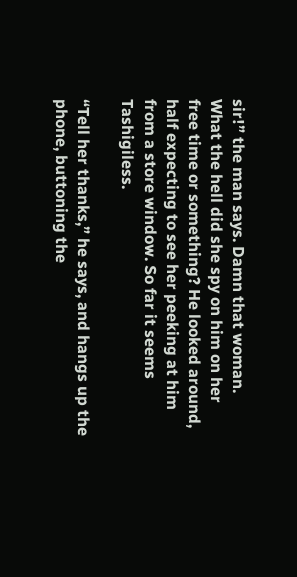sir!” the man says. Damn that woman. What the hell did she spy on him on her free time or something? He looked around, half expecting to see her peeking at him from a store window. So far it seems Tashigiless.

“Tell her thanks,” he says, and hangs up the phone, buttoning the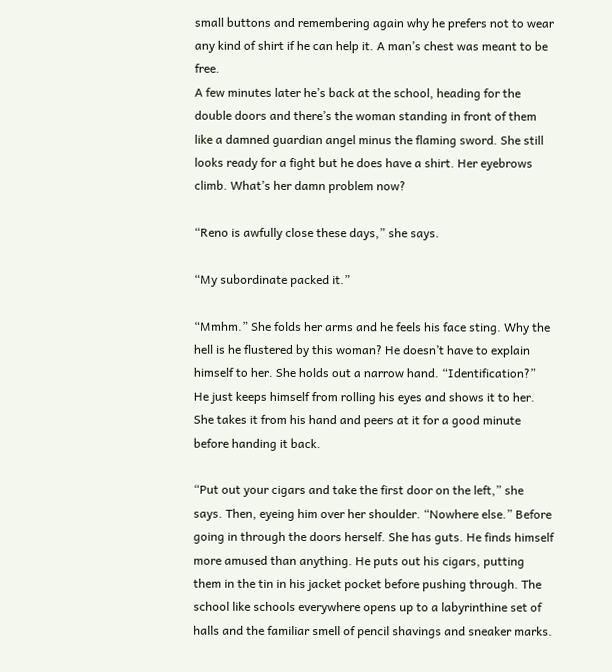small buttons and remembering again why he prefers not to wear any kind of shirt if he can help it. A man’s chest was meant to be free.
A few minutes later he’s back at the school, heading for the double doors and there’s the woman standing in front of them like a damned guardian angel minus the flaming sword. She still looks ready for a fight but he does have a shirt. Her eyebrows climb. What’s her damn problem now?

“Reno is awfully close these days,” she says.

“My subordinate packed it.”

“Mmhm.” She folds her arms and he feels his face sting. Why the hell is he flustered by this woman? He doesn’t have to explain himself to her. She holds out a narrow hand. “Identification?”
He just keeps himself from rolling his eyes and shows it to her. She takes it from his hand and peers at it for a good minute before handing it back.

“Put out your cigars and take the first door on the left,” she says. Then, eyeing him over her shoulder. “Nowhere else.” Before going in through the doors herself. She has guts. He finds himself more amused than anything. He puts out his cigars, putting them in the tin in his jacket pocket before pushing through. The school like schools everywhere opens up to a labyrinthine set of halls and the familiar smell of pencil shavings and sneaker marks.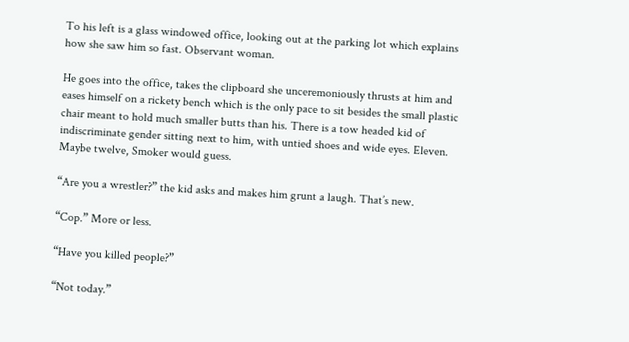To his left is a glass windowed office, looking out at the parking lot which explains how she saw him so fast. Observant woman.

He goes into the office, takes the clipboard she unceremoniously thrusts at him and eases himself on a rickety bench which is the only pace to sit besides the small plastic chair meant to hold much smaller butts than his. There is a tow headed kid of indiscriminate gender sitting next to him, with untied shoes and wide eyes. Eleven. Maybe twelve, Smoker would guess.

“Are you a wrestler?” the kid asks and makes him grunt a laugh. That’s new.

“Cop.” More or less.

“Have you killed people?”

“Not today.”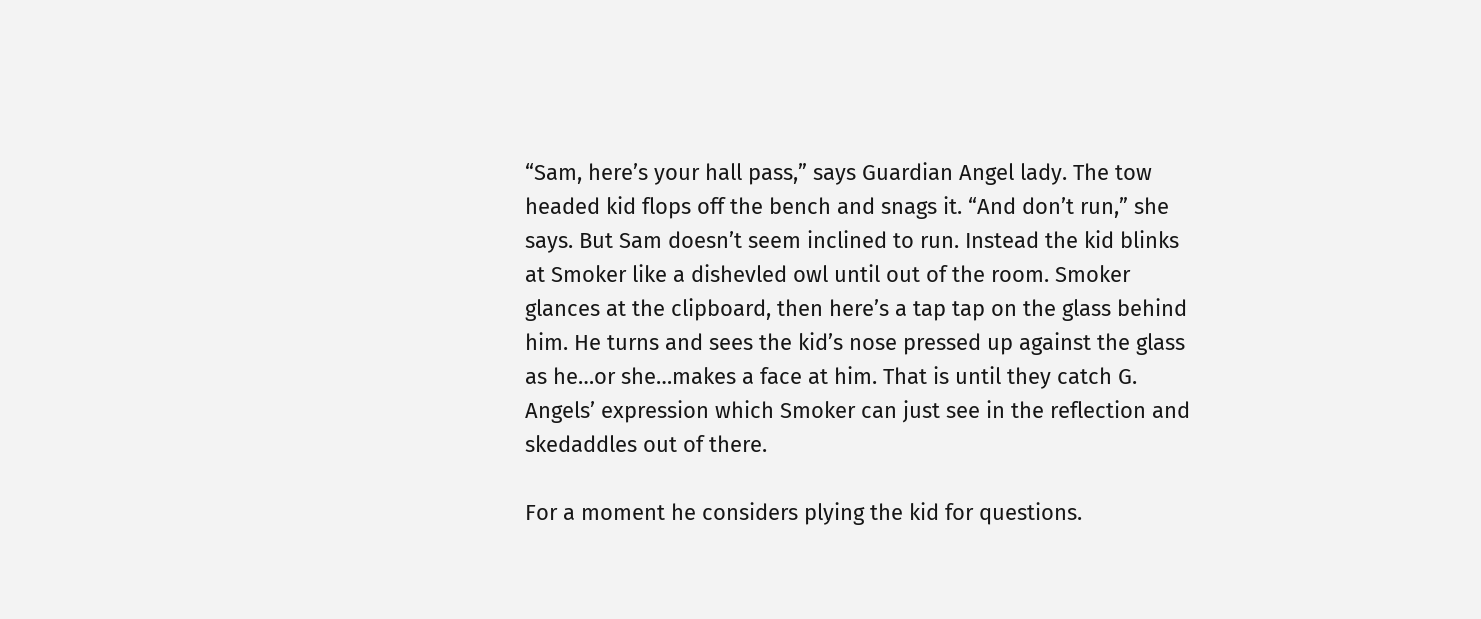“Sam, here’s your hall pass,” says Guardian Angel lady. The tow headed kid flops off the bench and snags it. “And don’t run,” she says. But Sam doesn’t seem inclined to run. Instead the kid blinks at Smoker like a dishevled owl until out of the room. Smoker glances at the clipboard, then here’s a tap tap on the glass behind him. He turns and sees the kid’s nose pressed up against the glass as he…or she…makes a face at him. That is until they catch G. Angels’ expression which Smoker can just see in the reflection and skedaddles out of there.

For a moment he considers plying the kid for questions.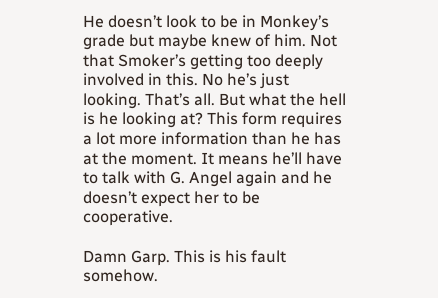He doesn’t look to be in Monkey’s grade but maybe knew of him. Not that Smoker’s getting too deeply involved in this. No he’s just looking. That’s all. But what the hell is he looking at? This form requires a lot more information than he has at the moment. It means he’ll have to talk with G. Angel again and he doesn’t expect her to be cooperative.

Damn Garp. This is his fault somehow.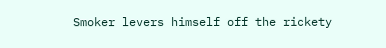Smoker levers himself off the rickety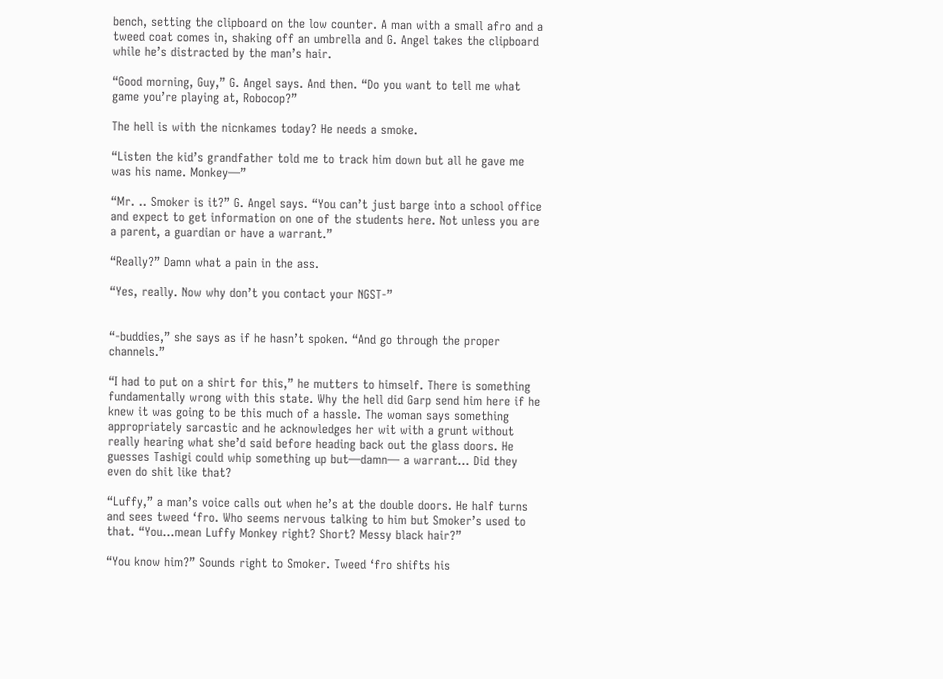bench, setting the clipboard on the low counter. A man with a small afro and a tweed coat comes in, shaking off an umbrella and G. Angel takes the clipboard while he’s distracted by the man’s hair.

“Good morning, Guy,” G. Angel says. And then. “Do you want to tell me what game you’re playing at, Robocop?”

The hell is with the nicnkames today? He needs a smoke.

“Listen the kid’s grandfather told me to track him down but all he gave me was his name. Monkey—”

“Mr. .. Smoker is it?” G. Angel says. “You can’t just barge into a school office and expect to get information on one of the students here. Not unless you are a parent, a guardian or have a warrant.”

“Really?” Damn what a pain in the ass.

“Yes, really. Now why don’t you contact your NGST-”


“-buddies,” she says as if he hasn’t spoken. “And go through the proper channels.”

“I had to put on a shirt for this,” he mutters to himself. There is something fundamentally wrong with this state. Why the hell did Garp send him here if he knew it was going to be this much of a hassle. The woman says something appropriately sarcastic and he acknowledges her wit with a grunt without really hearing what she’d said before heading back out the glass doors. He guesses Tashigi could whip something up but—damn— a warrant… Did they even do shit like that?

“Luffy,” a man’s voice calls out when he’s at the double doors. He half turns and sees tweed ‘fro. Who seems nervous talking to him but Smoker’s used to that. “You…mean Luffy Monkey right? Short? Messy black hair?”

“You know him?” Sounds right to Smoker. Tweed ‘fro shifts his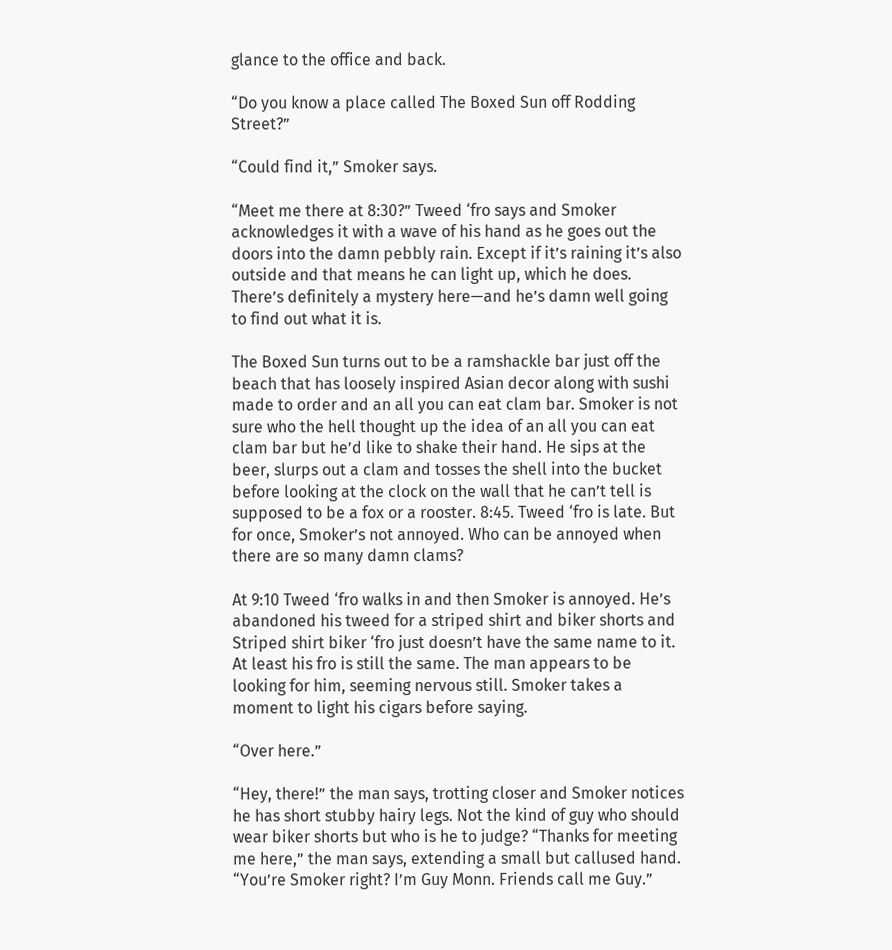glance to the office and back.

“Do you know a place called The Boxed Sun off Rodding Street?”

“Could find it,” Smoker says.

“Meet me there at 8:30?” Tweed ‘fro says and Smoker acknowledges it with a wave of his hand as he goes out the doors into the damn pebbly rain. Except if it’s raining it’s also outside and that means he can light up, which he does. There’s definitely a mystery here—and he’s damn well going to find out what it is.

The Boxed Sun turns out to be a ramshackle bar just off the beach that has loosely inspired Asian decor along with sushi made to order and an all you can eat clam bar. Smoker is not sure who the hell thought up the idea of an all you can eat clam bar but he’d like to shake their hand. He sips at the beer, slurps out a clam and tosses the shell into the bucket before looking at the clock on the wall that he can’t tell is supposed to be a fox or a rooster. 8:45. Tweed ‘fro is late. But for once, Smoker’s not annoyed. Who can be annoyed when there are so many damn clams?

At 9:10 Tweed ‘fro walks in and then Smoker is annoyed. He’s abandoned his tweed for a striped shirt and biker shorts and Striped shirt biker ‘fro just doesn’t have the same name to it. At least his fro is still the same. The man appears to be looking for him, seeming nervous still. Smoker takes a moment to light his cigars before saying.

“Over here.”

“Hey, there!” the man says, trotting closer and Smoker notices he has short stubby hairy legs. Not the kind of guy who should wear biker shorts but who is he to judge? “Thanks for meeting me here,” the man says, extending a small but callused hand. “You’re Smoker right? I’m Guy Monn. Friends call me Guy.”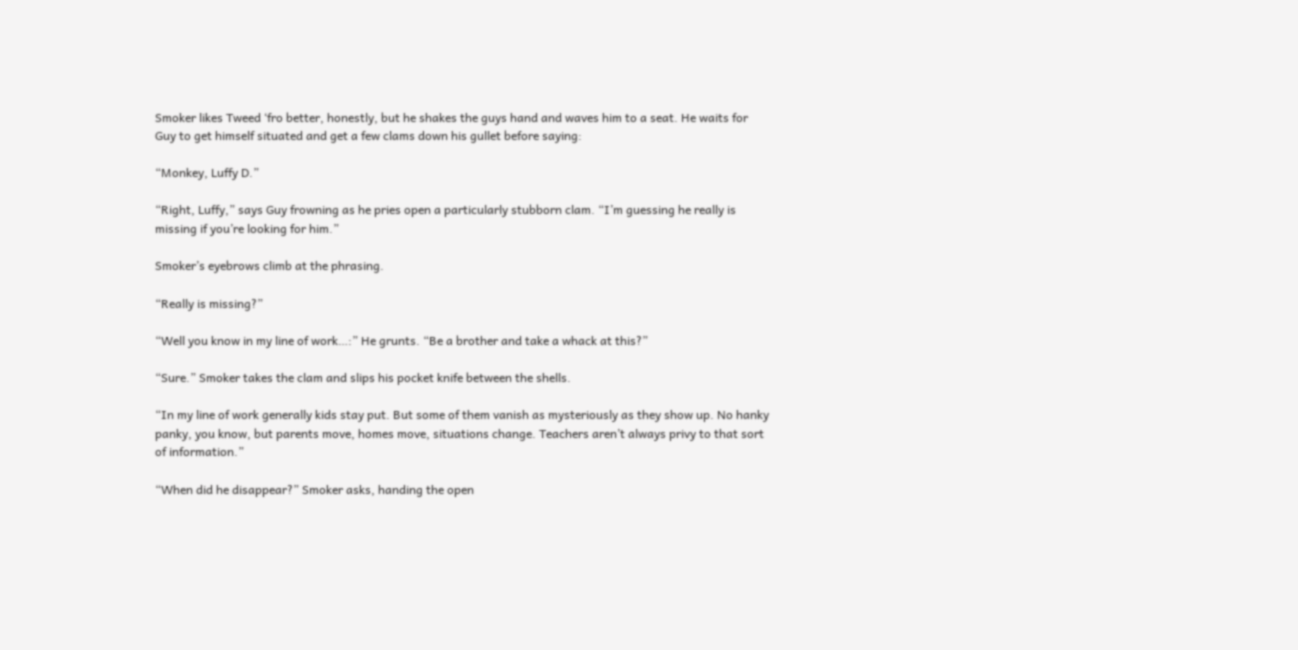Smoker likes Tweed ‘fro better, honestly, but he shakes the guys hand and waves him to a seat. He waits for Guy to get himself situated and get a few clams down his gullet before saying:

“Monkey, Luffy D.”

“Right, Luffy,” says Guy frowning as he pries open a particularly stubborn clam. “I’m guessing he really is missing if you’re looking for him.”

Smoker’s eyebrows climb at the phrasing.

“Really is missing?”

“Well you know in my line of work…:” He grunts. “Be a brother and take a whack at this?”

“Sure.” Smoker takes the clam and slips his pocket knife between the shells.

“In my line of work generally kids stay put. But some of them vanish as mysteriously as they show up. No hanky panky, you know, but parents move, homes move, situations change. Teachers aren’t always privy to that sort of information.”

“When did he disappear?” Smoker asks, handing the open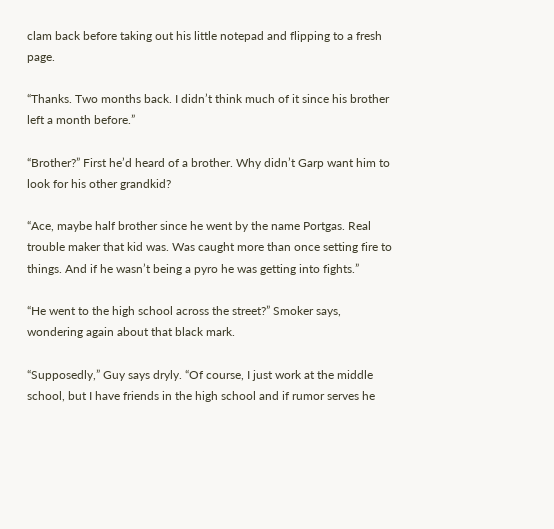clam back before taking out his little notepad and flipping to a fresh page.

“Thanks. Two months back. I didn’t think much of it since his brother left a month before.”

“Brother?” First he’d heard of a brother. Why didn’t Garp want him to look for his other grandkid?

“Ace, maybe half brother since he went by the name Portgas. Real trouble maker that kid was. Was caught more than once setting fire to things. And if he wasn’t being a pyro he was getting into fights.”

“He went to the high school across the street?” Smoker says, wondering again about that black mark.

“Supposedly,” Guy says dryly. “Of course, I just work at the middle school, but I have friends in the high school and if rumor serves he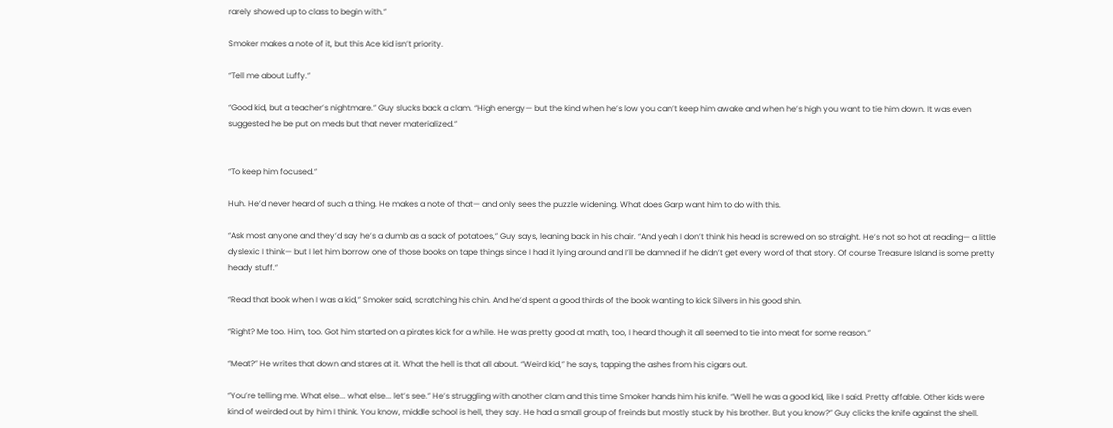rarely showed up to class to begin with.”

Smoker makes a note of it, but this Ace kid isn’t priority.

“Tell me about Luffy.”

“Good kid, but a teacher’s nightmare.” Guy slucks back a clam. “High energy— but the kind when he’s low you can’t keep him awake and when he’s high you want to tie him down. It was even suggested he be put on meds but that never materialized.”


“To keep him focused.”

Huh. He’d never heard of such a thing. He makes a note of that— and only sees the puzzle widening. What does Garp want him to do with this.

“Ask most anyone and they’d say he’s a dumb as a sack of potatoes,” Guy says, leaning back in his chair. “And yeah I don’t think his head is screwed on so straight. He’s not so hot at reading— a little dyslexic I think— but I let him borrow one of those books on tape things since I had it lying around and I’ll be damned if he didn’t get every word of that story. Of course Treasure Island is some pretty heady stuff.”

“Read that book when I was a kid,” Smoker said, scratching his chin. And he’d spent a good thirds of the book wanting to kick Silvers in his good shin.

“Right? Me too. Him, too. Got him started on a pirates kick for a while. He was pretty good at math, too, I heard though it all seemed to tie into meat for some reason.”

“Meat?” He writes that down and stares at it. What the hell is that all about. “Weird kid,” he says, tapping the ashes from his cigars out.

“You’re telling me. What else... what else... let’s see.” He’s struggling with another clam and this time Smoker hands him his knife. “Well he was a good kid, like I said. Pretty affable. Other kids were kind of weirded out by him I think. You know, middle school is hell, they say. He had a small group of freinds but mostly stuck by his brother. But you know?” Guy clicks the knife against the shell.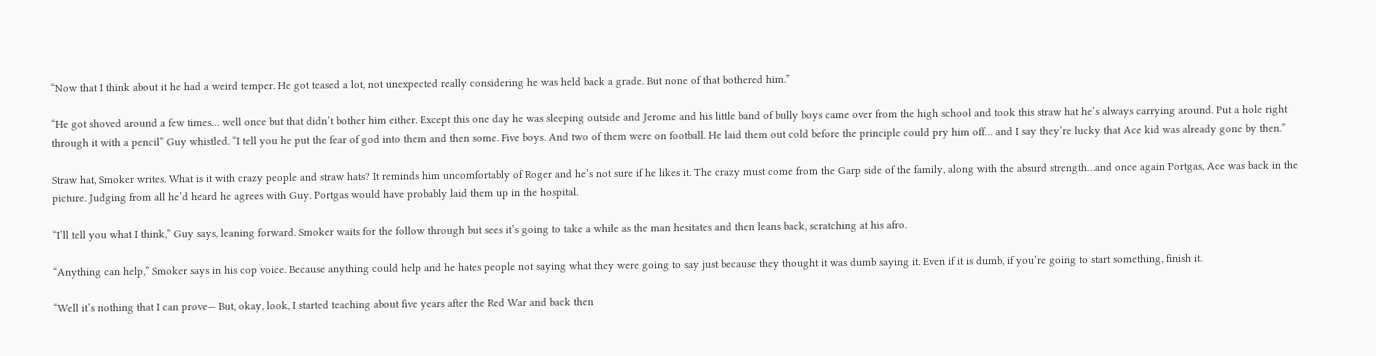“Now that I think about it he had a weird temper. He got teased a lot, not unexpected really considering he was held back a grade. But none of that bothered him.”

“He got shoved around a few times… well once but that didn’t bother him either. Except this one day he was sleeping outside and Jerome and his little band of bully boys came over from the high school and took this straw hat he’s always carrying around. Put a hole right through it with a pencil” Guy whistled. “I tell you he put the fear of god into them and then some. Five boys. And two of them were on football. He laid them out cold before the principle could pry him off… and I say they’re lucky that Ace kid was already gone by then.”

Straw hat, Smoker writes. What is it with crazy people and straw hats? It reminds him uncomfortably of Roger and he’s not sure if he likes it. The crazy must come from the Garp side of the family, along with the absurd strength…and once again Portgas, Ace was back in the picture. Judging from all he’d heard he agrees with Guy. Portgas would have probably laid them up in the hospital.

“I’ll tell you what I think,” Guy says, leaning forward. Smoker waits for the follow through but sees it’s going to take a while as the man hesitates and then leans back, scratching at his afro.

“Anything can help,” Smoker says in his cop voice. Because anything could help and he hates people not saying what they were going to say just because they thought it was dumb saying it. Even if it is dumb, if you’re going to start something, finish it.

“Well it’s nothing that I can prove— But, okay, look, I started teaching about five years after the Red War and back then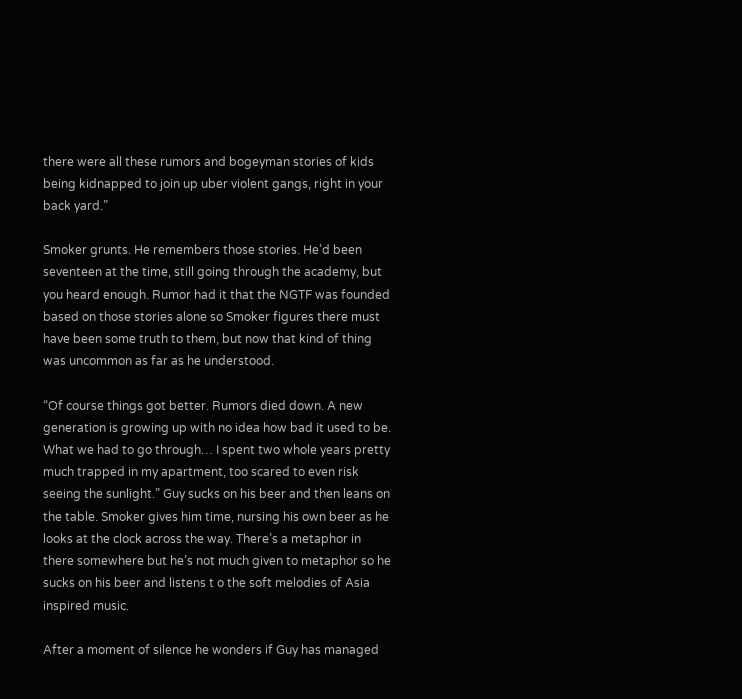there were all these rumors and bogeyman stories of kids being kidnapped to join up uber violent gangs, right in your back yard.”

Smoker grunts. He remembers those stories. He’d been seventeen at the time, still going through the academy, but you heard enough. Rumor had it that the NGTF was founded based on those stories alone so Smoker figures there must have been some truth to them, but now that kind of thing was uncommon as far as he understood.

“Of course things got better. Rumors died down. A new generation is growing up with no idea how bad it used to be. What we had to go through… I spent two whole years pretty much trapped in my apartment, too scared to even risk seeing the sunlight.” Guy sucks on his beer and then leans on the table. Smoker gives him time, nursing his own beer as he looks at the clock across the way. There’s a metaphor in there somewhere but he’s not much given to metaphor so he sucks on his beer and listens t o the soft melodies of Asia inspired music.

After a moment of silence he wonders if Guy has managed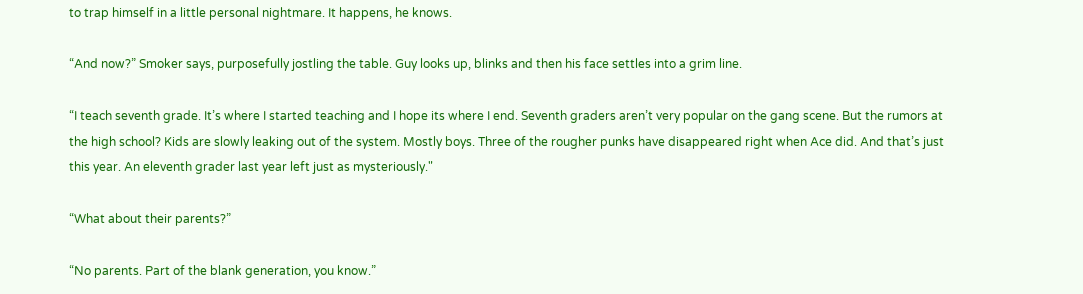to trap himself in a little personal nightmare. It happens, he knows.

“And now?” Smoker says, purposefully jostling the table. Guy looks up, blinks and then his face settles into a grim line.

“I teach seventh grade. It’s where I started teaching and I hope its where I end. Seventh graders aren’t very popular on the gang scene. But the rumors at the high school? Kids are slowly leaking out of the system. Mostly boys. Three of the rougher punks have disappeared right when Ace did. And that’s just this year. An eleventh grader last year left just as mysteriously."

“What about their parents?”

“No parents. Part of the blank generation, you know.”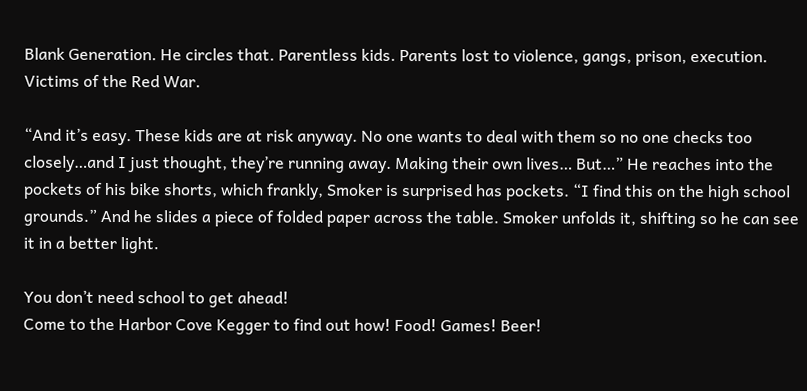Blank Generation. He circles that. Parentless kids. Parents lost to violence, gangs, prison, execution. Victims of the Red War.

“And it’s easy. These kids are at risk anyway. No one wants to deal with them so no one checks too closely…and I just thought, they’re running away. Making their own lives… But…” He reaches into the pockets of his bike shorts, which frankly, Smoker is surprised has pockets. “I find this on the high school grounds.” And he slides a piece of folded paper across the table. Smoker unfolds it, shifting so he can see it in a better light.

You don’t need school to get ahead!
Come to the Harbor Cove Kegger to find out how! Food! Games! Beer!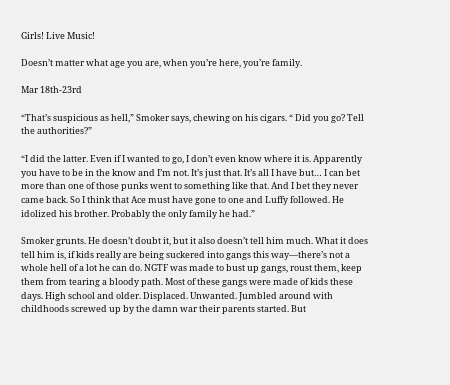Girls! Live Music!

Doesn’t matter what age you are, when you’re here, you’re family.

Mar 18th-23rd

“That’s suspicious as hell,” Smoker says, chewing on his cigars. “ Did you go? Tell the authorities?”

“I did the latter. Even if I wanted to go, I don’t even know where it is. Apparently you have to be in the know and I’m not. It’s just that. It’s all I have but… I can bet more than one of those punks went to something like that. And I bet they never came back. So I think that Ace must have gone to one and Luffy followed. He idolized his brother. Probably the only family he had.”

Smoker grunts. He doesn’t doubt it, but it also doesn’t tell him much. What it does tell him is, if kids really are being suckered into gangs this way—there’s not a whole hell of a lot he can do. NGTF was made to bust up gangs, roust them, keep them from tearing a bloody path. Most of these gangs were made of kids these days. High school and older. Displaced. Unwanted. Jumbled around with childhoods screwed up by the damn war their parents started. But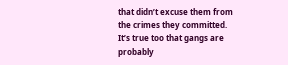that didn’t excuse them from the crimes they committed. It’s true too that gangs are probably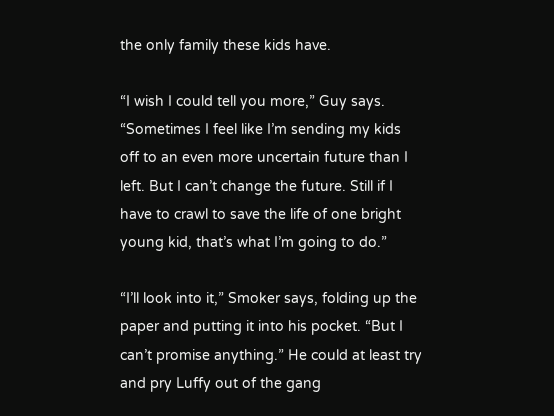the only family these kids have.

“I wish I could tell you more,” Guy says. “Sometimes I feel like I’m sending my kids off to an even more uncertain future than I left. But I can’t change the future. Still if I have to crawl to save the life of one bright young kid, that’s what I’m going to do.”

“I’ll look into it,” Smoker says, folding up the paper and putting it into his pocket. “But I can’t promise anything.” He could at least try and pry Luffy out of the gang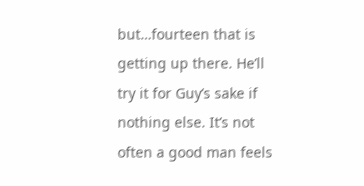but…fourteen that is getting up there. He’ll try it for Guy’s sake if nothing else. It’s not often a good man feels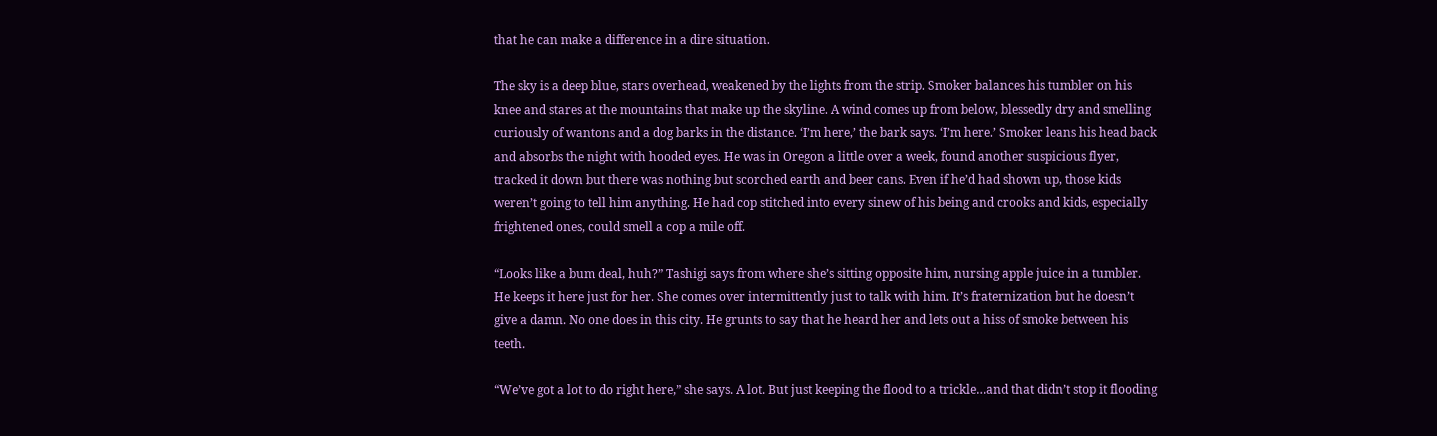that he can make a difference in a dire situation.

The sky is a deep blue, stars overhead, weakened by the lights from the strip. Smoker balances his tumbler on his knee and stares at the mountains that make up the skyline. A wind comes up from below, blessedly dry and smelling curiously of wantons and a dog barks in the distance. ‘I’m here,’ the bark says. ‘I’m here.’ Smoker leans his head back and absorbs the night with hooded eyes. He was in Oregon a little over a week, found another suspicious flyer, tracked it down but there was nothing but scorched earth and beer cans. Even if he’d had shown up, those kids weren’t going to tell him anything. He had cop stitched into every sinew of his being and crooks and kids, especially frightened ones, could smell a cop a mile off.

“Looks like a bum deal, huh?” Tashigi says from where she’s sitting opposite him, nursing apple juice in a tumbler. He keeps it here just for her. She comes over intermittently just to talk with him. It’s fraternization but he doesn’t give a damn. No one does in this city. He grunts to say that he heard her and lets out a hiss of smoke between his teeth.

“We’ve got a lot to do right here,” she says. A lot. But just keeping the flood to a trickle…and that didn’t stop it flooding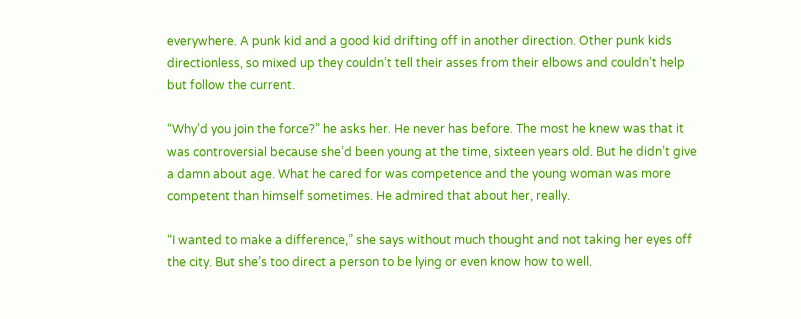everywhere. A punk kid and a good kid drifting off in another direction. Other punk kids directionless, so mixed up they couldn’t tell their asses from their elbows and couldn’t help but follow the current.

“Why’d you join the force?” he asks her. He never has before. The most he knew was that it was controversial because she’d been young at the time, sixteen years old. But he didn’t give a damn about age. What he cared for was competence and the young woman was more competent than himself sometimes. He admired that about her, really.

“I wanted to make a difference,” she says without much thought and not taking her eyes off the city. But she’s too direct a person to be lying or even know how to well.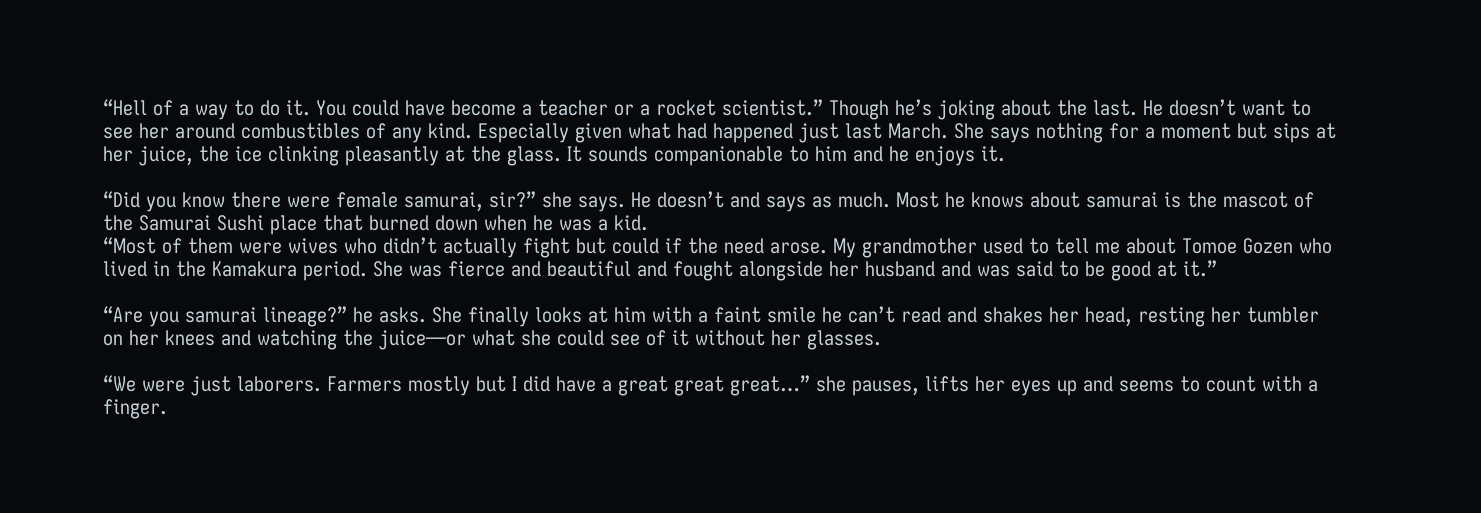“Hell of a way to do it. You could have become a teacher or a rocket scientist.” Though he’s joking about the last. He doesn’t want to see her around combustibles of any kind. Especially given what had happened just last March. She says nothing for a moment but sips at her juice, the ice clinking pleasantly at the glass. It sounds companionable to him and he enjoys it.

“Did you know there were female samurai, sir?” she says. He doesn’t and says as much. Most he knows about samurai is the mascot of the Samurai Sushi place that burned down when he was a kid.
“Most of them were wives who didn’t actually fight but could if the need arose. My grandmother used to tell me about Tomoe Gozen who lived in the Kamakura period. She was fierce and beautiful and fought alongside her husband and was said to be good at it.”

“Are you samurai lineage?” he asks. She finally looks at him with a faint smile he can’t read and shakes her head, resting her tumbler on her knees and watching the juice—or what she could see of it without her glasses.

“We were just laborers. Farmers mostly but I did have a great great great…” she pauses, lifts her eyes up and seems to count with a finger.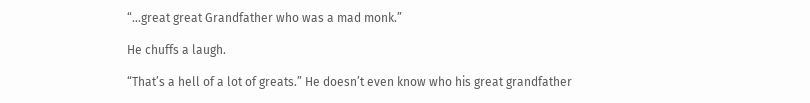“…great great Grandfather who was a mad monk.”

He chuffs a laugh.

“That’s a hell of a lot of greats.” He doesn’t even know who his great grandfather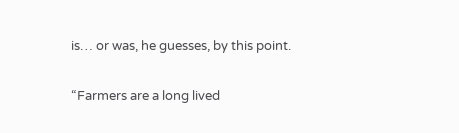is… or was, he guesses, by this point.

“Farmers are a long lived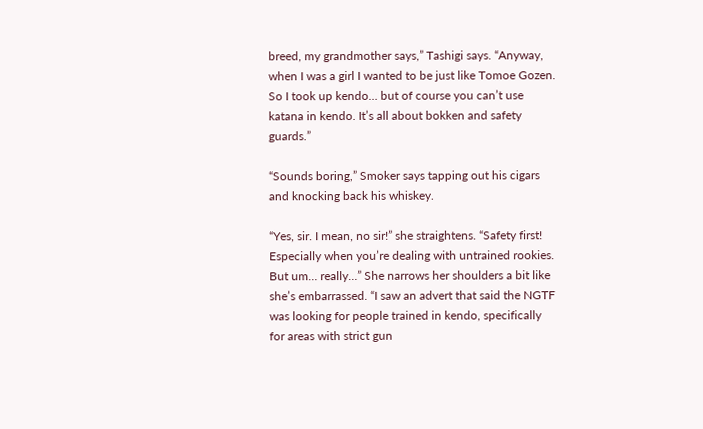breed, my grandmother says,” Tashigi says. “Anyway, when I was a girl I wanted to be just like Tomoe Gozen. So I took up kendo… but of course you can’t use katana in kendo. It’s all about bokken and safety guards.”

“Sounds boring,” Smoker says tapping out his cigars and knocking back his whiskey.

“Yes, sir. I mean, no sir!” she straightens. “Safety first! Especially when you’re dealing with untrained rookies. But um… really…” She narrows her shoulders a bit like she’s embarrassed. “I saw an advert that said the NGTF was looking for people trained in kendo, specifically for areas with strict gun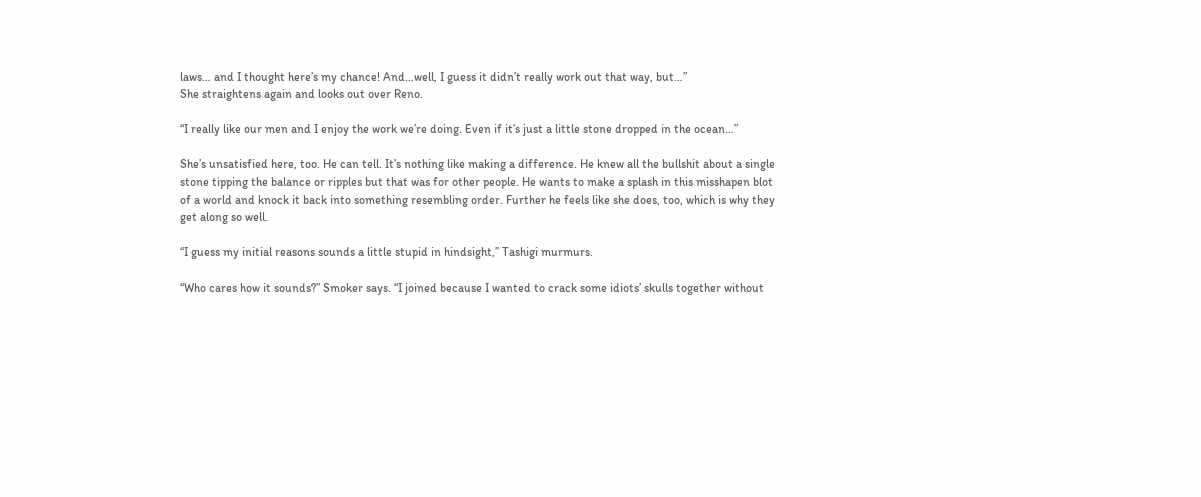laws… and I thought here’s my chance! And…well, I guess it didn’t really work out that way, but…”
She straightens again and looks out over Reno.

“I really like our men and I enjoy the work we’re doing. Even if it’s just a little stone dropped in the ocean…”

She’s unsatisfied here, too. He can tell. It’s nothing like making a difference. He knew all the bullshit about a single stone tipping the balance or ripples but that was for other people. He wants to make a splash in this misshapen blot of a world and knock it back into something resembling order. Further he feels like she does, too, which is why they get along so well.

“I guess my initial reasons sounds a little stupid in hindsight,” Tashigi murmurs.

“Who cares how it sounds?” Smoker says. “I joined because I wanted to crack some idiots’ skulls together without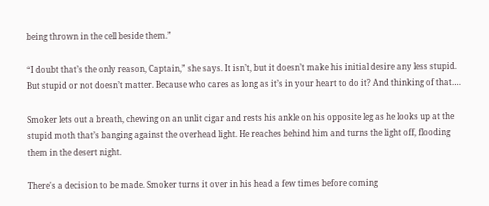being thrown in the cell beside them.”

“I doubt that’s the only reason, Captain,” she says. It isn’t, but it doesn’t make his initial desire any less stupid. But stupid or not doesn’t matter. Because who cares as long as it’s in your heart to do it? And thinking of that….

Smoker lets out a breath, chewing on an unlit cigar and rests his ankle on his opposite leg as he looks up at the stupid moth that’s banging against the overhead light. He reaches behind him and turns the light off, flooding them in the desert night.

There's a decision to be made. Smoker turns it over in his head a few times before coming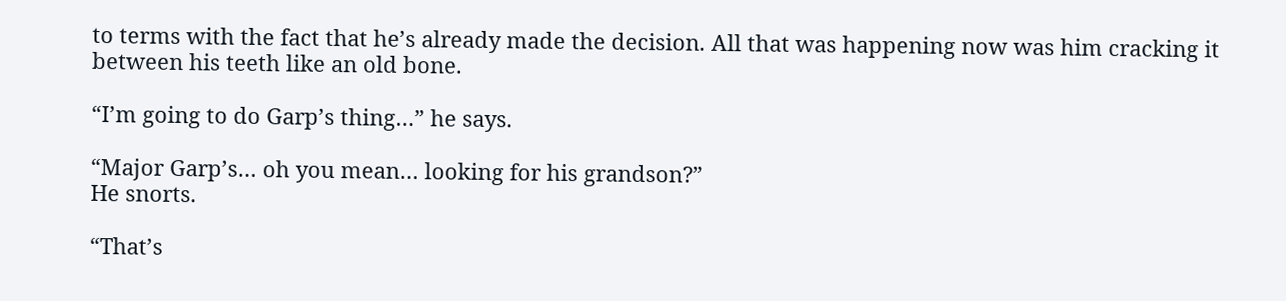to terms with the fact that he’s already made the decision. All that was happening now was him cracking it between his teeth like an old bone.

“I’m going to do Garp’s thing…” he says.

“Major Garp’s… oh you mean… looking for his grandson?”
He snorts.

“That’s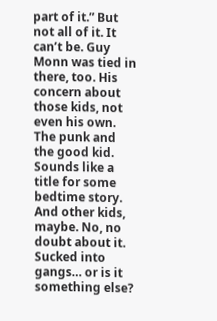part of it.” But not all of it. It can’t be. Guy Monn was tied in there, too. His concern about those kids, not even his own. The punk and the good kid. Sounds like a title for some bedtime story. And other kids, maybe. No, no doubt about it. Sucked into gangs… or is it something else?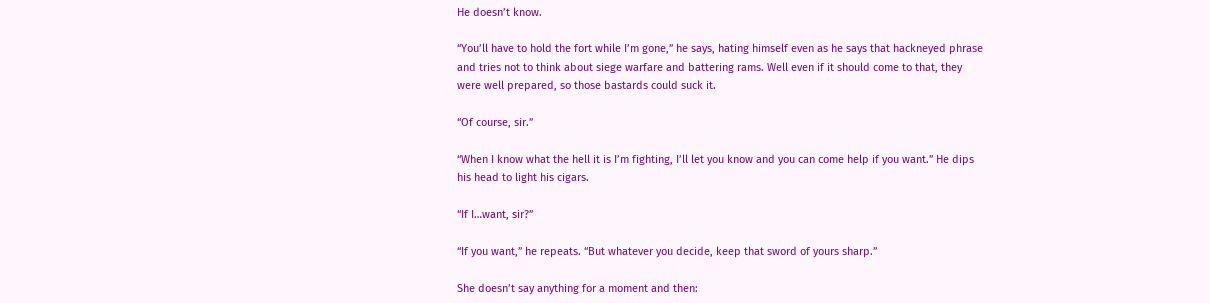He doesn’t know.

“You’ll have to hold the fort while I’m gone,” he says, hating himself even as he says that hackneyed phrase and tries not to think about siege warfare and battering rams. Well even if it should come to that, they were well prepared, so those bastards could suck it.

“Of course, sir.”

“When I know what the hell it is I’m fighting, I’ll let you know and you can come help if you want.” He dips his head to light his cigars.

“If I…want, sir?”

“If you want,” he repeats. “But whatever you decide, keep that sword of yours sharp.”

She doesn’t say anything for a moment and then: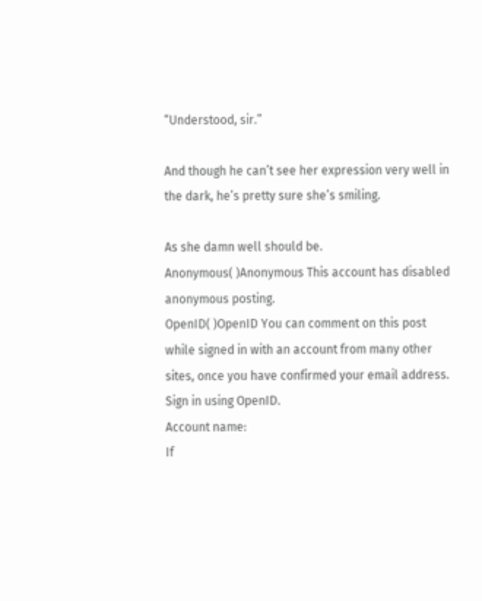“Understood, sir.”

And though he can’t see her expression very well in the dark, he’s pretty sure she’s smiling.

As she damn well should be.
Anonymous( )Anonymous This account has disabled anonymous posting.
OpenID( )OpenID You can comment on this post while signed in with an account from many other sites, once you have confirmed your email address. Sign in using OpenID.
Account name:
If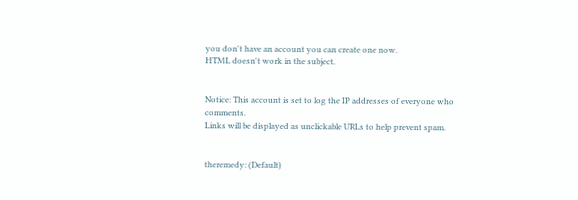you don't have an account you can create one now.
HTML doesn't work in the subject.


Notice: This account is set to log the IP addresses of everyone who comments.
Links will be displayed as unclickable URLs to help prevent spam.


theremedy: (Default)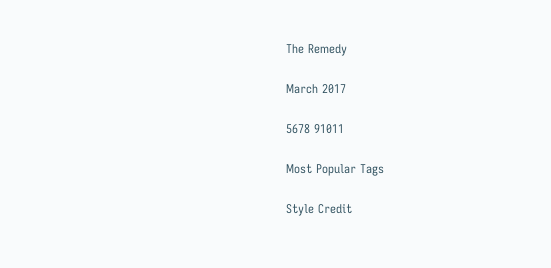The Remedy

March 2017

5678 91011

Most Popular Tags

Style Credit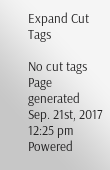Expand Cut Tags

No cut tags
Page generated Sep. 21st, 2017 12:25 pm
Powered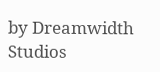by Dreamwidth Studios